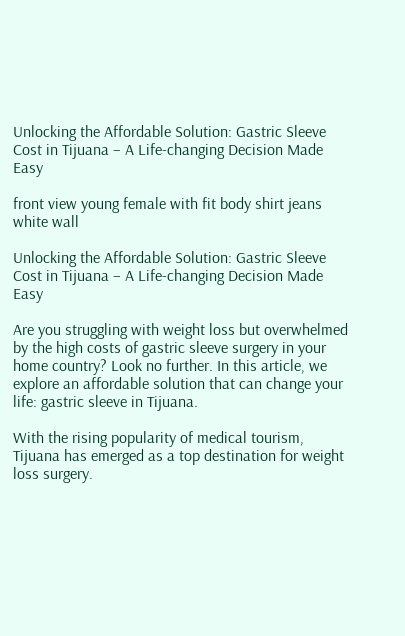Unlocking the Affordable Solution: Gastric Sleeve Cost in Tijuana – A Life-changing Decision Made Easy

front view young female with fit body shirt jeans white wall

Unlocking the Affordable Solution: Gastric Sleeve Cost in Tijuana – A Life-changing Decision Made Easy

Are you struggling with weight loss but overwhelmed by the high costs of gastric sleeve surgery in your home country? Look no further. In this article, we explore an affordable solution that can change your life: gastric sleeve in Tijuana.

With the rising popularity of medical tourism, Tijuana has emerged as a top destination for weight loss surgery.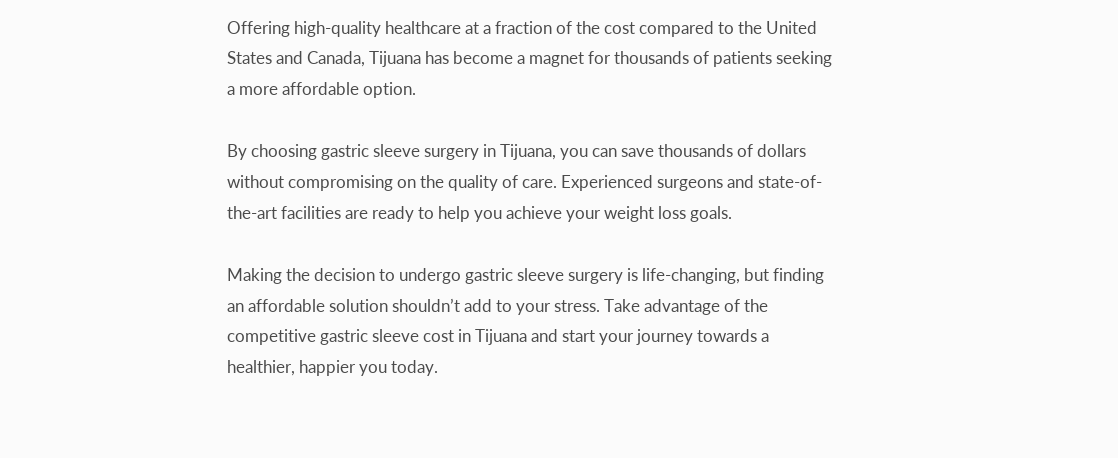Offering high-quality healthcare at a fraction of the cost compared to the United States and Canada, Tijuana has become a magnet for thousands of patients seeking a more affordable option.

By choosing gastric sleeve surgery in Tijuana, you can save thousands of dollars without compromising on the quality of care. Experienced surgeons and state-of-the-art facilities are ready to help you achieve your weight loss goals.

Making the decision to undergo gastric sleeve surgery is life-changing, but finding an affordable solution shouldn’t add to your stress. Take advantage of the competitive gastric sleeve cost in Tijuana and start your journey towards a healthier, happier you today.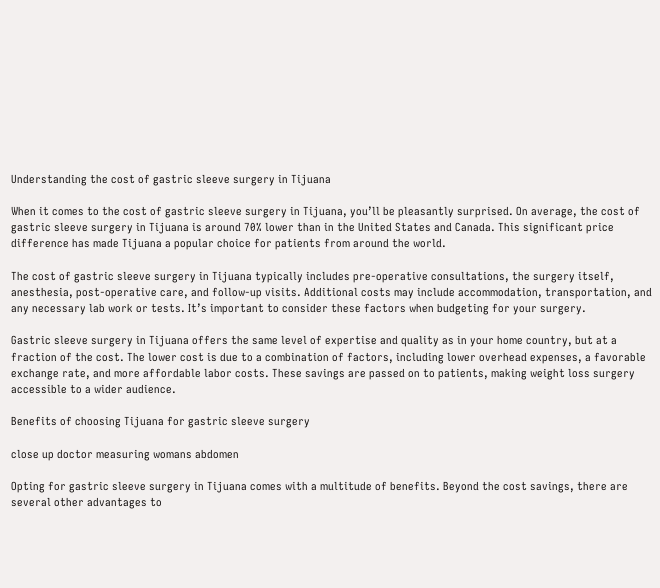Understanding the cost of gastric sleeve surgery in Tijuana

When it comes to the cost of gastric sleeve surgery in Tijuana, you’ll be pleasantly surprised. On average, the cost of gastric sleeve surgery in Tijuana is around 70% lower than in the United States and Canada. This significant price difference has made Tijuana a popular choice for patients from around the world.

The cost of gastric sleeve surgery in Tijuana typically includes pre-operative consultations, the surgery itself, anesthesia, post-operative care, and follow-up visits. Additional costs may include accommodation, transportation, and any necessary lab work or tests. It’s important to consider these factors when budgeting for your surgery.

Gastric sleeve surgery in Tijuana offers the same level of expertise and quality as in your home country, but at a fraction of the cost. The lower cost is due to a combination of factors, including lower overhead expenses, a favorable exchange rate, and more affordable labor costs. These savings are passed on to patients, making weight loss surgery accessible to a wider audience.

Benefits of choosing Tijuana for gastric sleeve surgery

close up doctor measuring womans abdomen

Opting for gastric sleeve surgery in Tijuana comes with a multitude of benefits. Beyond the cost savings, there are several other advantages to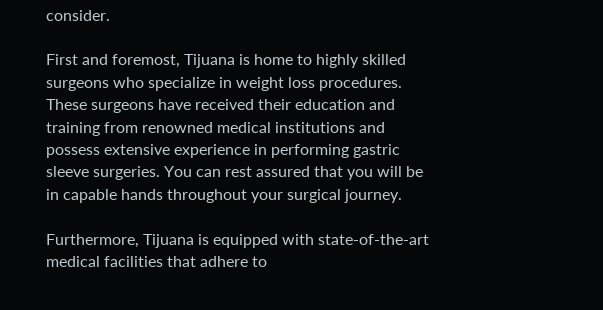consider.

First and foremost, Tijuana is home to highly skilled surgeons who specialize in weight loss procedures. These surgeons have received their education and training from renowned medical institutions and possess extensive experience in performing gastric sleeve surgeries. You can rest assured that you will be in capable hands throughout your surgical journey.

Furthermore, Tijuana is equipped with state-of-the-art medical facilities that adhere to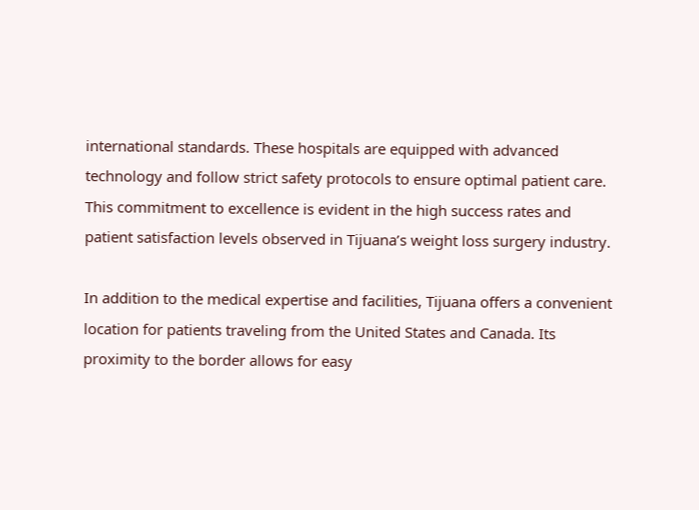international standards. These hospitals are equipped with advanced technology and follow strict safety protocols to ensure optimal patient care. This commitment to excellence is evident in the high success rates and patient satisfaction levels observed in Tijuana’s weight loss surgery industry.

In addition to the medical expertise and facilities, Tijuana offers a convenient location for patients traveling from the United States and Canada. Its proximity to the border allows for easy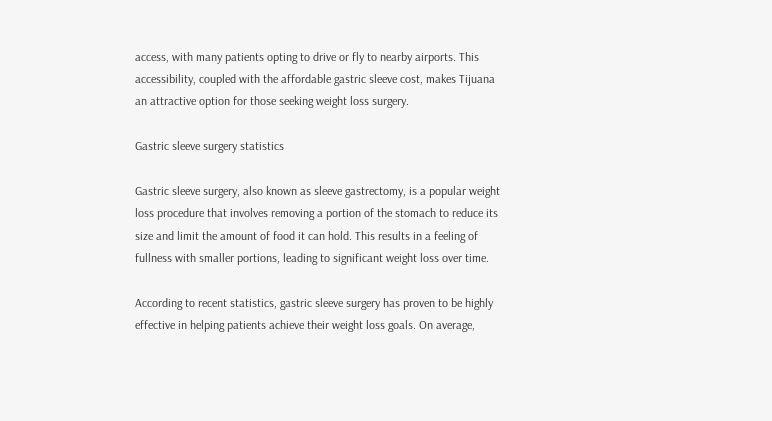access, with many patients opting to drive or fly to nearby airports. This accessibility, coupled with the affordable gastric sleeve cost, makes Tijuana an attractive option for those seeking weight loss surgery.

Gastric sleeve surgery statistics

Gastric sleeve surgery, also known as sleeve gastrectomy, is a popular weight loss procedure that involves removing a portion of the stomach to reduce its size and limit the amount of food it can hold. This results in a feeling of fullness with smaller portions, leading to significant weight loss over time.

According to recent statistics, gastric sleeve surgery has proven to be highly effective in helping patients achieve their weight loss goals. On average,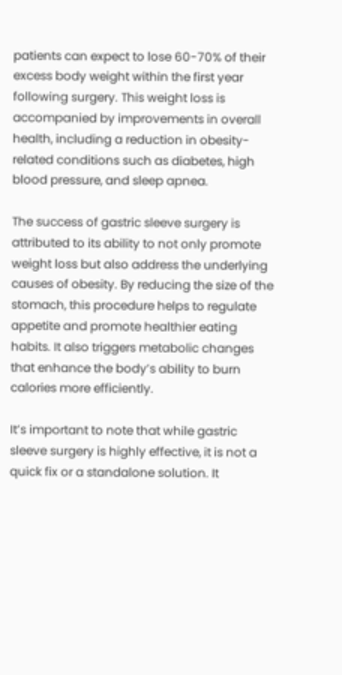patients can expect to lose 60-70% of their excess body weight within the first year following surgery. This weight loss is accompanied by improvements in overall health, including a reduction in obesity-related conditions such as diabetes, high blood pressure, and sleep apnea.

The success of gastric sleeve surgery is attributed to its ability to not only promote weight loss but also address the underlying causes of obesity. By reducing the size of the stomach, this procedure helps to regulate appetite and promote healthier eating habits. It also triggers metabolic changes that enhance the body’s ability to burn calories more efficiently.

It’s important to note that while gastric sleeve surgery is highly effective, it is not a quick fix or a standalone solution. It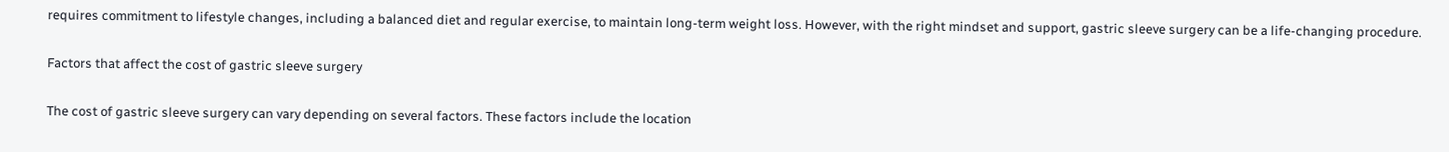requires commitment to lifestyle changes, including a balanced diet and regular exercise, to maintain long-term weight loss. However, with the right mindset and support, gastric sleeve surgery can be a life-changing procedure.

Factors that affect the cost of gastric sleeve surgery

The cost of gastric sleeve surgery can vary depending on several factors. These factors include the location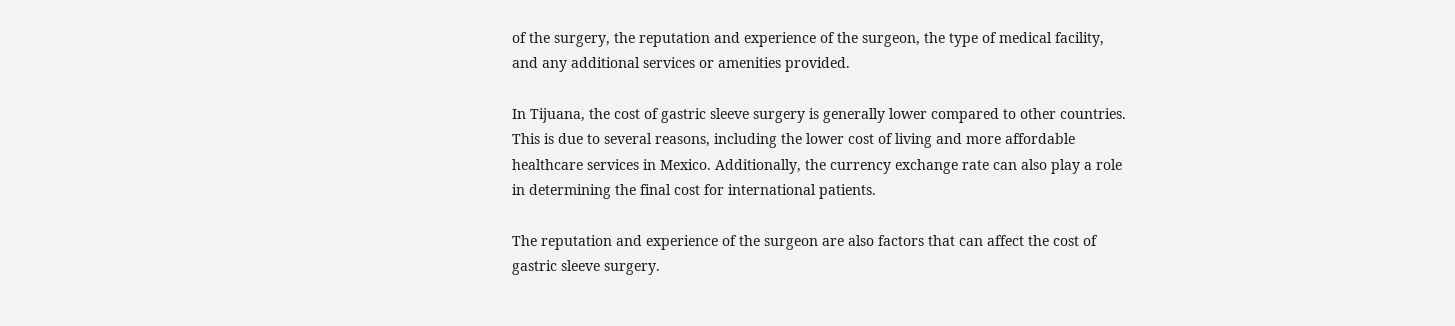of the surgery, the reputation and experience of the surgeon, the type of medical facility, and any additional services or amenities provided.

In Tijuana, the cost of gastric sleeve surgery is generally lower compared to other countries. This is due to several reasons, including the lower cost of living and more affordable healthcare services in Mexico. Additionally, the currency exchange rate can also play a role in determining the final cost for international patients.

The reputation and experience of the surgeon are also factors that can affect the cost of gastric sleeve surgery.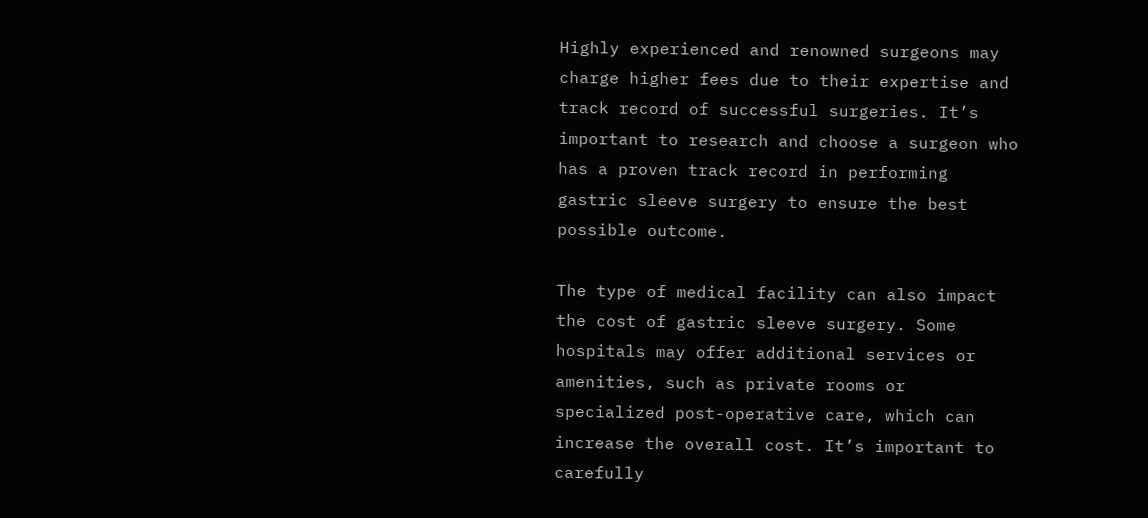Highly experienced and renowned surgeons may charge higher fees due to their expertise and track record of successful surgeries. It’s important to research and choose a surgeon who has a proven track record in performing gastric sleeve surgery to ensure the best possible outcome.

The type of medical facility can also impact the cost of gastric sleeve surgery. Some hospitals may offer additional services or amenities, such as private rooms or specialized post-operative care, which can increase the overall cost. It’s important to carefully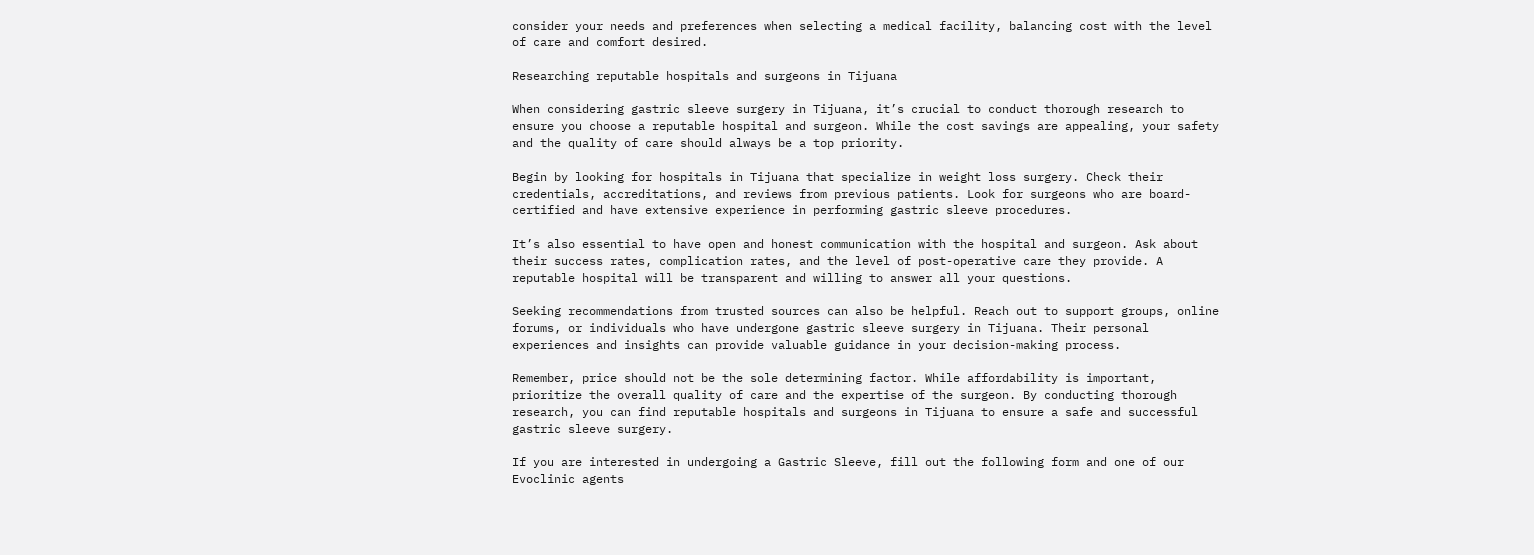consider your needs and preferences when selecting a medical facility, balancing cost with the level of care and comfort desired.

Researching reputable hospitals and surgeons in Tijuana

When considering gastric sleeve surgery in Tijuana, it’s crucial to conduct thorough research to ensure you choose a reputable hospital and surgeon. While the cost savings are appealing, your safety and the quality of care should always be a top priority.

Begin by looking for hospitals in Tijuana that specialize in weight loss surgery. Check their credentials, accreditations, and reviews from previous patients. Look for surgeons who are board-certified and have extensive experience in performing gastric sleeve procedures.

It’s also essential to have open and honest communication with the hospital and surgeon. Ask about their success rates, complication rates, and the level of post-operative care they provide. A reputable hospital will be transparent and willing to answer all your questions.

Seeking recommendations from trusted sources can also be helpful. Reach out to support groups, online forums, or individuals who have undergone gastric sleeve surgery in Tijuana. Their personal experiences and insights can provide valuable guidance in your decision-making process.

Remember, price should not be the sole determining factor. While affordability is important, prioritize the overall quality of care and the expertise of the surgeon. By conducting thorough research, you can find reputable hospitals and surgeons in Tijuana to ensure a safe and successful gastric sleeve surgery.

If you are interested in undergoing a Gastric Sleeve, fill out the following form and one of our Evoclinic agents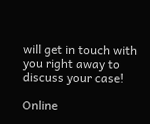will get in touch with you right away to discuss your case!

Online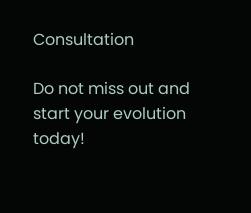Consultation

Do not miss out and start your evolution today!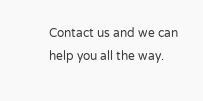Contact us and we can help you all the way.